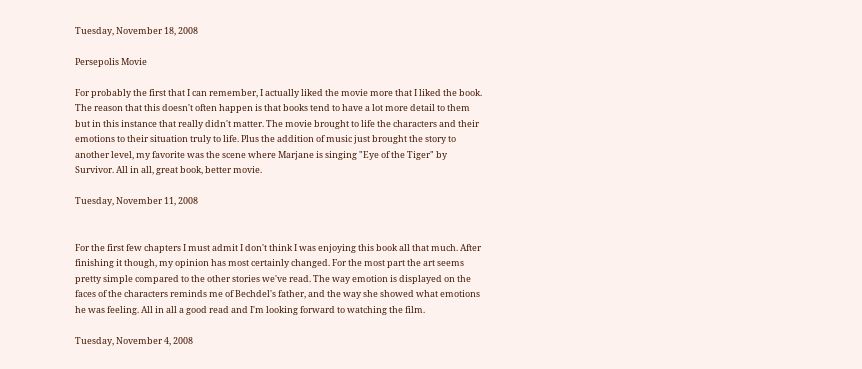Tuesday, November 18, 2008

Persepolis Movie

For probably the first that I can remember, I actually liked the movie more that I liked the book. The reason that this doesn't often happen is that books tend to have a lot more detail to them but in this instance that really didn't matter. The movie brought to life the characters and their emotions to their situation truly to life. Plus the addition of music just brought the story to another level, my favorite was the scene where Marjane is singing "Eye of the Tiger" by Survivor. All in all, great book, better movie.

Tuesday, November 11, 2008


For the first few chapters I must admit I don't think I was enjoying this book all that much. After finishing it though, my opinion has most certainly changed. For the most part the art seems pretty simple compared to the other stories we've read. The way emotion is displayed on the faces of the characters reminds me of Bechdel's father, and the way she showed what emotions he was feeling. All in all a good read and I'm looking forward to watching the film.

Tuesday, November 4, 2008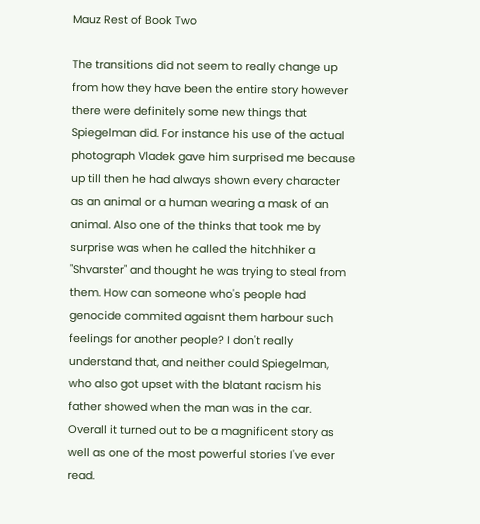Mauz Rest of Book Two

The transitions did not seem to really change up from how they have been the entire story however there were definitely some new things that Spiegelman did. For instance his use of the actual photograph Vladek gave him surprised me because up till then he had always shown every character as an animal or a human wearing a mask of an animal. Also one of the thinks that took me by surprise was when he called the hitchhiker a "Shvarster" and thought he was trying to steal from them. How can someone who's people had genocide commited agaisnt them harbour such feelings for another people? I don't really understand that, and neither could Spiegelman, who also got upset with the blatant racism his father showed when the man was in the car. Overall it turned out to be a magnificent story as well as one of the most powerful stories I've ever read.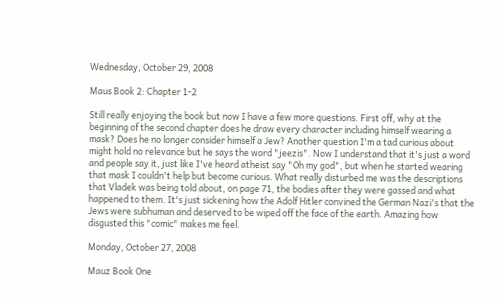Wednesday, October 29, 2008

Maus Book 2: Chapter 1-2

Still really enjoying the book but now I have a few more questions. First off, why at the beginning of the second chapter does he draw every character including himself wearing a mask? Does he no longer consider himself a Jew? Another question I'm a tad curious about might hold no relevance but he says the word "jeezis". Now I understand that it's just a word and people say it, just like I've heard atheist say "Oh my god", but when he started wearing that mask I couldn't help but become curious. What really disturbed me was the descriptions that Vladek was being told about, on page 71, the bodies after they were gassed and what happened to them. It's just sickening how the Adolf Hitler convined the German Nazi's that the Jews were subhuman and deserved to be wiped off the face of the earth. Amazing how disgusted this "comic" makes me feel.

Monday, October 27, 2008

Mauz Book One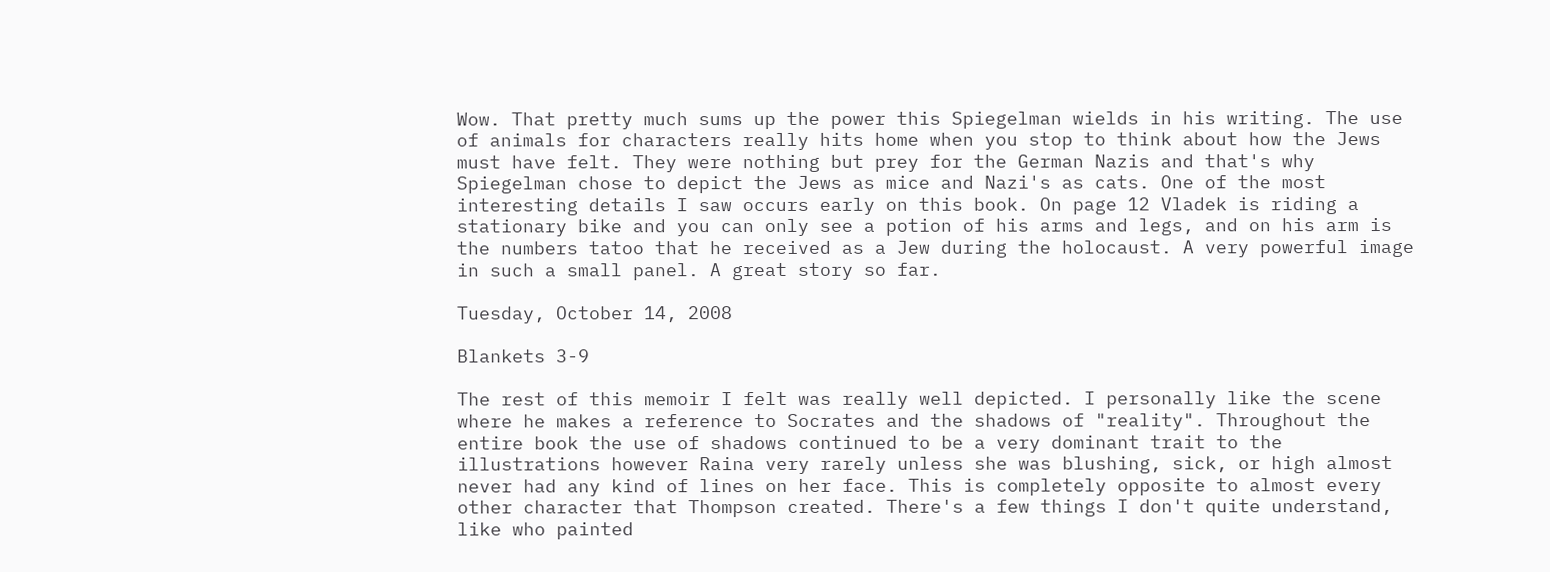Wow. That pretty much sums up the power this Spiegelman wields in his writing. The use of animals for characters really hits home when you stop to think about how the Jews must have felt. They were nothing but prey for the German Nazis and that's why Spiegelman chose to depict the Jews as mice and Nazi's as cats. One of the most interesting details I saw occurs early on this book. On page 12 Vladek is riding a stationary bike and you can only see a potion of his arms and legs, and on his arm is the numbers tatoo that he received as a Jew during the holocaust. A very powerful image in such a small panel. A great story so far.

Tuesday, October 14, 2008

Blankets 3-9

The rest of this memoir I felt was really well depicted. I personally like the scene where he makes a reference to Socrates and the shadows of "reality". Throughout the entire book the use of shadows continued to be a very dominant trait to the illustrations however Raina very rarely unless she was blushing, sick, or high almost never had any kind of lines on her face. This is completely opposite to almost every other character that Thompson created. There's a few things I don't quite understand, like who painted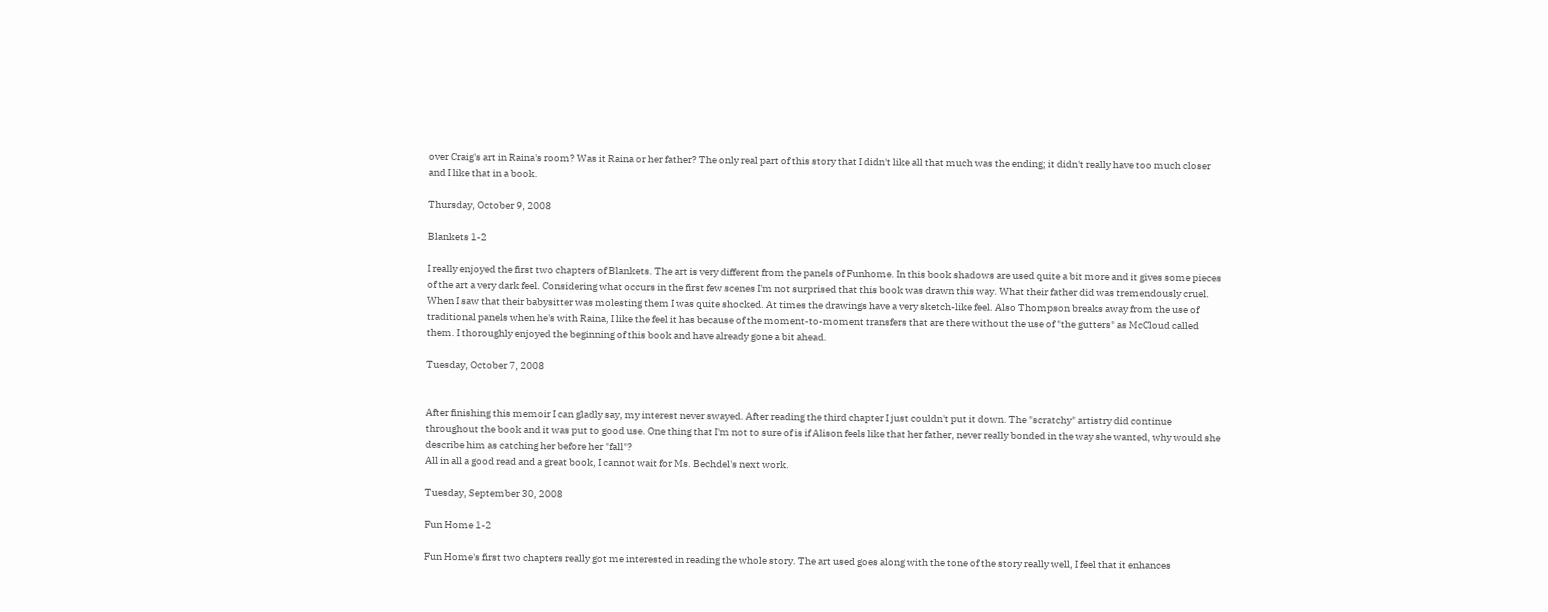over Craig's art in Raina's room? Was it Raina or her father? The only real part of this story that I didn't like all that much was the ending; it didn't really have too much closer and I like that in a book.

Thursday, October 9, 2008

Blankets 1-2

I really enjoyed the first two chapters of Blankets. The art is very different from the panels of Funhome. In this book shadows are used quite a bit more and it gives some pieces of the art a very dark feel. Considering what occurs in the first few scenes I'm not surprised that this book was drawn this way. What their father did was tremendously cruel. When I saw that their babysitter was molesting them I was quite shocked. At times the drawings have a very sketch-like feel. Also Thompson breaks away from the use of traditional panels when he's with Raina, I like the feel it has because of the moment-to-moment transfers that are there without the use of "the gutters" as McCloud called them. I thoroughly enjoyed the beginning of this book and have already gone a bit ahead.

Tuesday, October 7, 2008


After finishing this memoir I can gladly say, my interest never swayed. After reading the third chapter I just couldn't put it down. The "scratchy" artistry did continue throughout the book and it was put to good use. One thing that I'm not to sure of is if Alison feels like that her father, never really bonded in the way she wanted, why would she describe him as catching her before her "fall"?
All in all a good read and a great book, I cannot wait for Ms. Bechdel's next work.

Tuesday, September 30, 2008

Fun Home 1-2

Fun Home's first two chapters really got me interested in reading the whole story. The art used goes along with the tone of the story really well, I feel that it enhances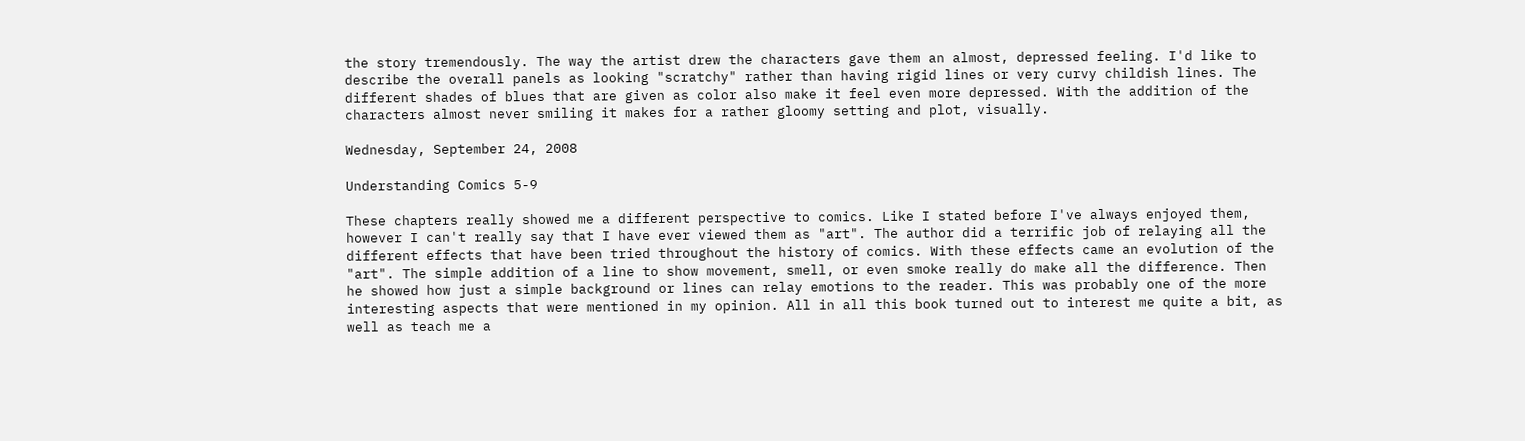the story tremendously. The way the artist drew the characters gave them an almost, depressed feeling. I'd like to describe the overall panels as looking "scratchy" rather than having rigid lines or very curvy childish lines. The different shades of blues that are given as color also make it feel even more depressed. With the addition of the characters almost never smiling it makes for a rather gloomy setting and plot, visually.

Wednesday, September 24, 2008

Understanding Comics 5-9

These chapters really showed me a different perspective to comics. Like I stated before I've always enjoyed them, however I can't really say that I have ever viewed them as "art". The author did a terrific job of relaying all the different effects that have been tried throughout the history of comics. With these effects came an evolution of the "art". The simple addition of a line to show movement, smell, or even smoke really do make all the difference. Then he showed how just a simple background or lines can relay emotions to the reader. This was probably one of the more interesting aspects that were mentioned in my opinion. All in all this book turned out to interest me quite a bit, as well as teach me a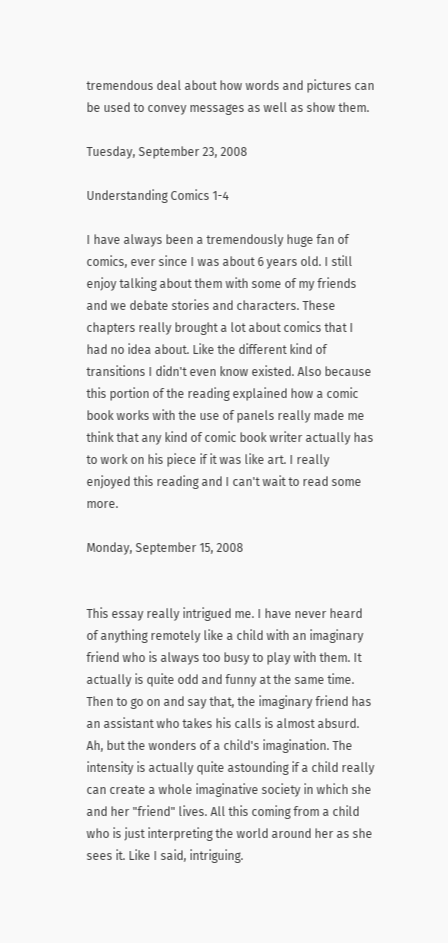tremendous deal about how words and pictures can be used to convey messages as well as show them.

Tuesday, September 23, 2008

Understanding Comics 1-4

I have always been a tremendously huge fan of comics, ever since I was about 6 years old. I still enjoy talking about them with some of my friends and we debate stories and characters. These chapters really brought a lot about comics that I had no idea about. Like the different kind of transitions I didn't even know existed. Also because this portion of the reading explained how a comic book works with the use of panels really made me think that any kind of comic book writer actually has to work on his piece if it was like art. I really enjoyed this reading and I can't wait to read some more.

Monday, September 15, 2008


This essay really intrigued me. I have never heard of anything remotely like a child with an imaginary friend who is always too busy to play with them. It actually is quite odd and funny at the same time. Then to go on and say that, the imaginary friend has an assistant who takes his calls is almost absurd. Ah, but the wonders of a child's imagination. The intensity is actually quite astounding if a child really can create a whole imaginative society in which she and her "friend" lives. All this coming from a child who is just interpreting the world around her as she sees it. Like I said, intriguing.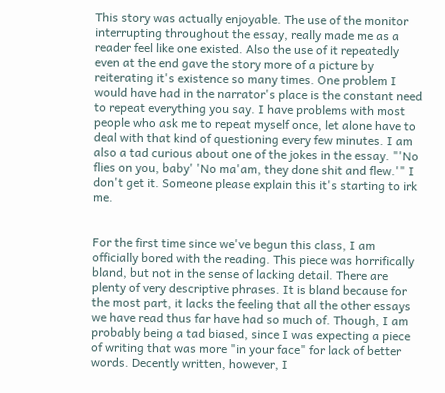This story was actually enjoyable. The use of the monitor interrupting throughout the essay, really made me as a reader feel like one existed. Also the use of it repeatedly even at the end gave the story more of a picture by reiterating it's existence so many times. One problem I would have had in the narrator's place is the constant need to repeat everything you say. I have problems with most people who ask me to repeat myself once, let alone have to deal with that kind of questioning every few minutes. I am also a tad curious about one of the jokes in the essay. "'No flies on you, baby' 'No ma'am, they done shit and flew.'" I don't get it. Someone please explain this it's starting to irk me.


For the first time since we've begun this class, I am officially bored with the reading. This piece was horrifically bland, but not in the sense of lacking detail. There are plenty of very descriptive phrases. It is bland because for the most part, it lacks the feeling that all the other essays we have read thus far have had so much of. Though, I am probably being a tad biased, since I was expecting a piece of writing that was more "in your face" for lack of better words. Decently written, however, I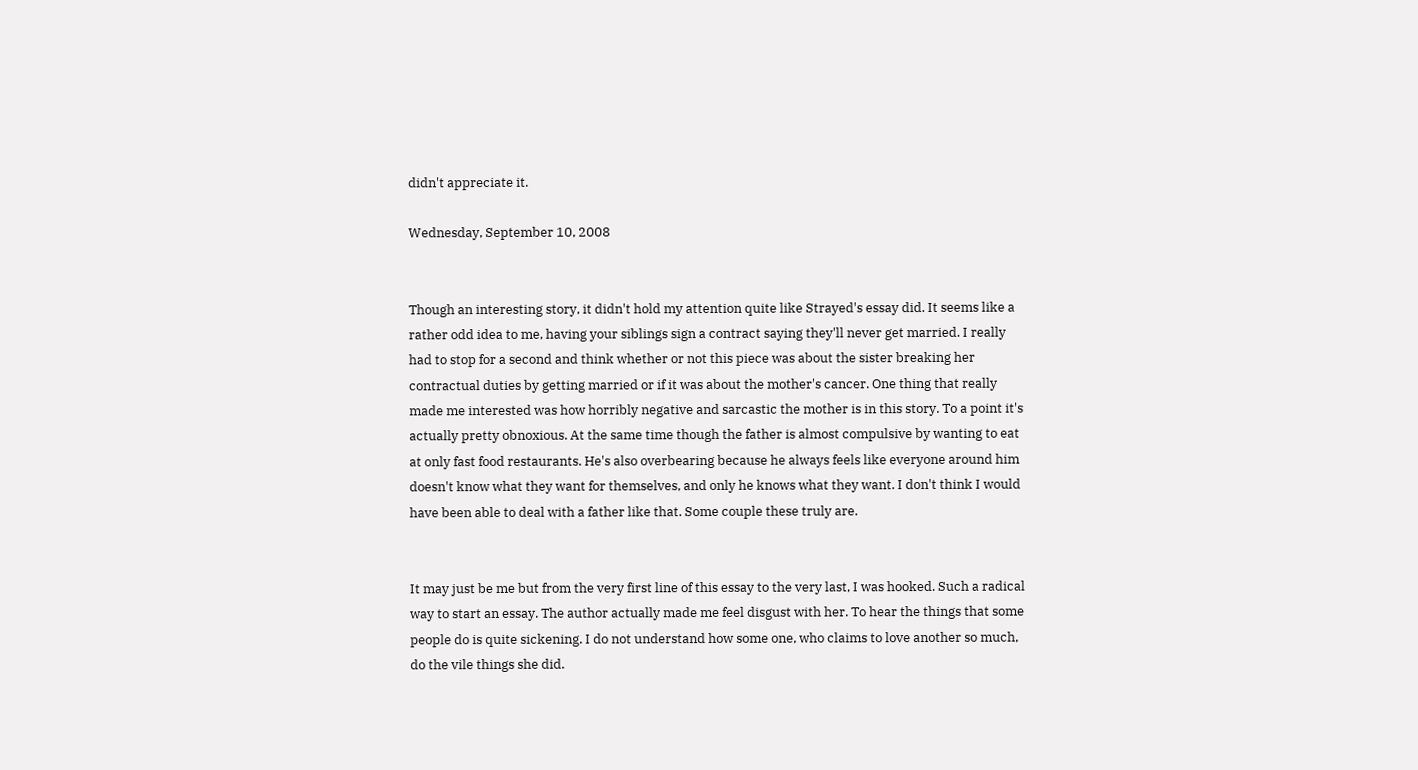didn't appreciate it.

Wednesday, September 10, 2008


Though an interesting story, it didn't hold my attention quite like Strayed's essay did. It seems like a rather odd idea to me, having your siblings sign a contract saying they'll never get married. I really had to stop for a second and think whether or not this piece was about the sister breaking her contractual duties by getting married or if it was about the mother's cancer. One thing that really made me interested was how horribly negative and sarcastic the mother is in this story. To a point it's actually pretty obnoxious. At the same time though the father is almost compulsive by wanting to eat at only fast food restaurants. He's also overbearing because he always feels like everyone around him doesn't know what they want for themselves, and only he knows what they want. I don't think I would have been able to deal with a father like that. Some couple these truly are.


It may just be me but from the very first line of this essay to the very last, I was hooked. Such a radical way to start an essay. The author actually made me feel disgust with her. To hear the things that some people do is quite sickening. I do not understand how some one, who claims to love another so much, do the vile things she did.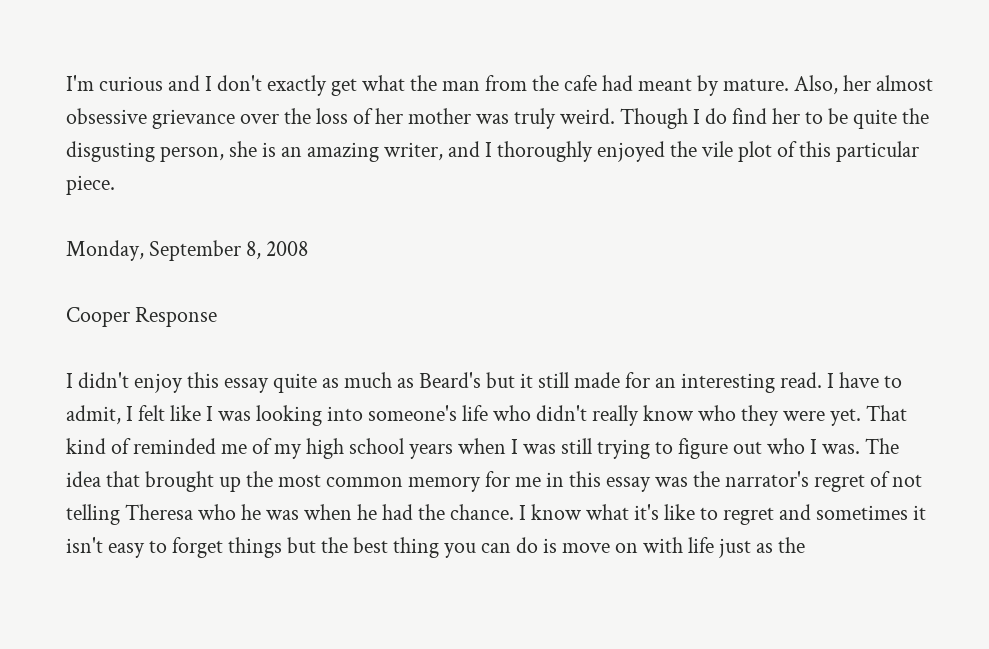I'm curious and I don't exactly get what the man from the cafe had meant by mature. Also, her almost obsessive grievance over the loss of her mother was truly weird. Though I do find her to be quite the disgusting person, she is an amazing writer, and I thoroughly enjoyed the vile plot of this particular piece.

Monday, September 8, 2008

Cooper Response

I didn't enjoy this essay quite as much as Beard's but it still made for an interesting read. I have to admit, I felt like I was looking into someone's life who didn't really know who they were yet. That kind of reminded me of my high school years when I was still trying to figure out who I was. The idea that brought up the most common memory for me in this essay was the narrator's regret of not telling Theresa who he was when he had the chance. I know what it's like to regret and sometimes it isn't easy to forget things but the best thing you can do is move on with life just as the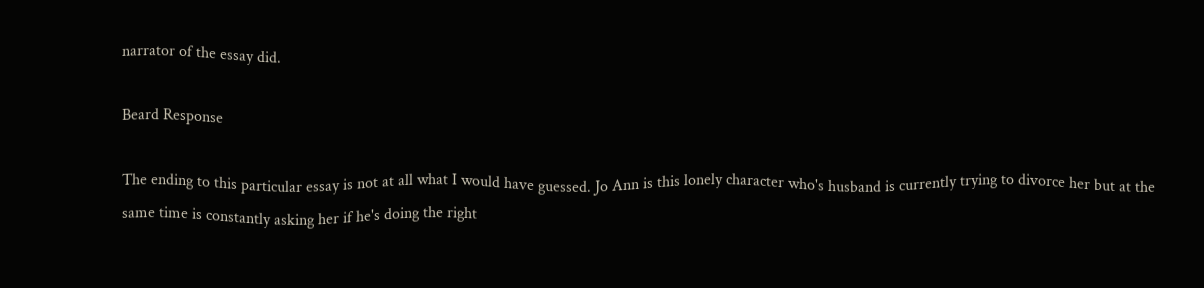narrator of the essay did.

Beard Response

The ending to this particular essay is not at all what I would have guessed. Jo Ann is this lonely character who's husband is currently trying to divorce her but at the same time is constantly asking her if he's doing the right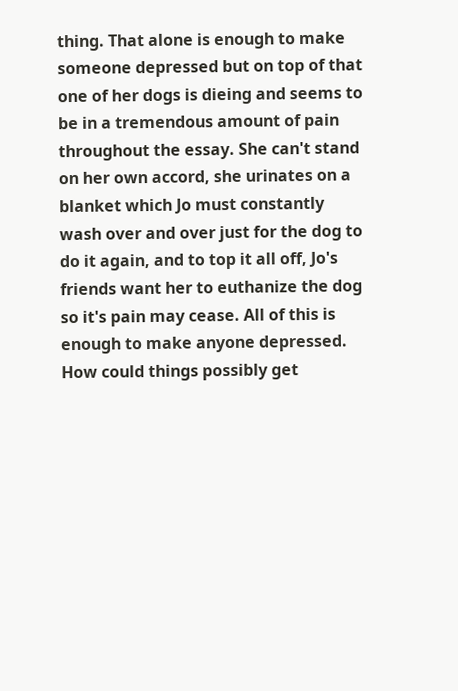thing. That alone is enough to make someone depressed but on top of that one of her dogs is dieing and seems to be in a tremendous amount of pain throughout the essay. She can't stand on her own accord, she urinates on a blanket which Jo must constantly wash over and over just for the dog to do it again, and to top it all off, Jo's friends want her to euthanize the dog so it's pain may cease. All of this is enough to make anyone depressed. How could things possibly get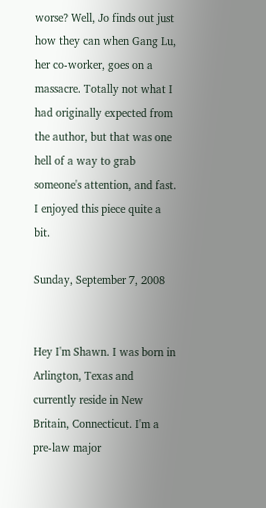worse? Well, Jo finds out just how they can when Gang Lu, her co-worker, goes on a massacre. Totally not what I had originally expected from the author, but that was one hell of a way to grab someone's attention, and fast. I enjoyed this piece quite a bit.

Sunday, September 7, 2008


Hey I'm Shawn. I was born in Arlington, Texas and currently reside in New Britain, Connecticut. I'm a pre-law major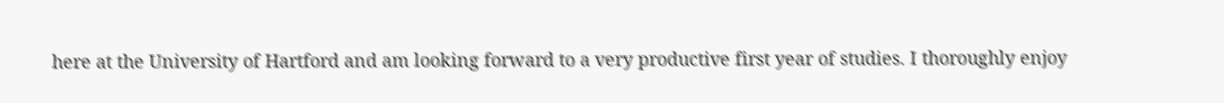here at the University of Hartford and am looking forward to a very productive first year of studies. I thoroughly enjoy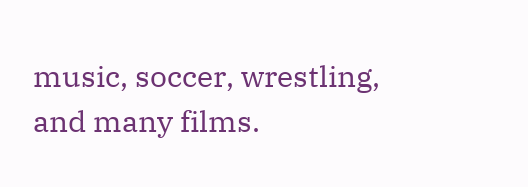music, soccer, wrestling, and many films.